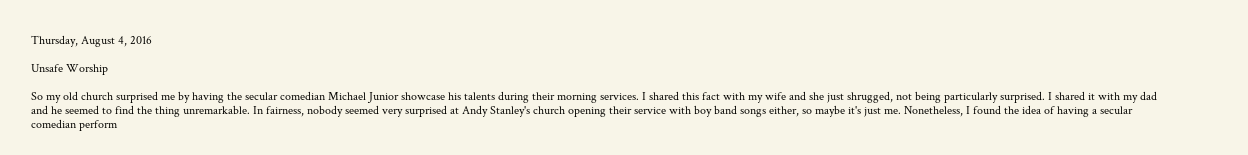Thursday, August 4, 2016

Unsafe Worship

So my old church surprised me by having the secular comedian Michael Junior showcase his talents during their morning services. I shared this fact with my wife and she just shrugged, not being particularly surprised. I shared it with my dad and he seemed to find the thing unremarkable. In fairness, nobody seemed very surprised at Andy Stanley's church opening their service with boy band songs either, so maybe it's just me. Nonetheless, I found the idea of having a secular comedian perform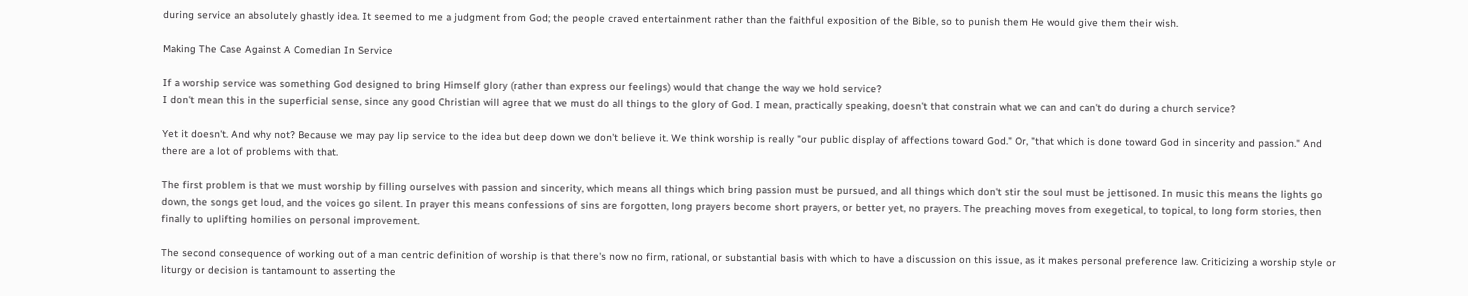during service an absolutely ghastly idea. It seemed to me a judgment from God; the people craved entertainment rather than the faithful exposition of the Bible, so to punish them He would give them their wish.

Making The Case Against A Comedian In Service

If a worship service was something God designed to bring Himself glory (rather than express our feelings) would that change the way we hold service?
I don't mean this in the superficial sense, since any good Christian will agree that we must do all things to the glory of God. I mean, practically speaking, doesn't that constrain what we can and can't do during a church service?

Yet it doesn't. And why not? Because we may pay lip service to the idea but deep down we don't believe it. We think worship is really "our public display of affections toward God." Or, "that which is done toward God in sincerity and passion." And there are a lot of problems with that.

The first problem is that we must worship by filling ourselves with passion and sincerity, which means all things which bring passion must be pursued, and all things which don't stir the soul must be jettisoned. In music this means the lights go down, the songs get loud, and the voices go silent. In prayer this means confessions of sins are forgotten, long prayers become short prayers, or better yet, no prayers. The preaching moves from exegetical, to topical, to long form stories, then finally to uplifting homilies on personal improvement.

The second consequence of working out of a man centric definition of worship is that there's now no firm, rational, or substantial basis with which to have a discussion on this issue, as it makes personal preference law. Criticizing a worship style or liturgy or decision is tantamount to asserting the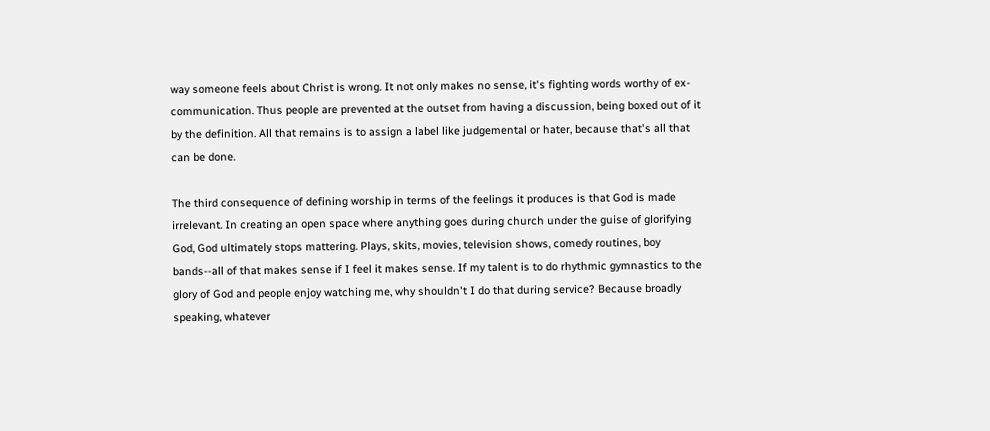way someone feels about Christ is wrong. It not only makes no sense, it's fighting words worthy of ex-communication. Thus people are prevented at the outset from having a discussion, being boxed out of it by the definition. All that remains is to assign a label like judgemental or hater, because that's all that can be done.

The third consequence of defining worship in terms of the feelings it produces is that God is made irrelevant. In creating an open space where anything goes during church under the guise of glorifying God, God ultimately stops mattering. Plays, skits, movies, television shows, comedy routines, boy bands--all of that makes sense if I feel it makes sense. If my talent is to do rhythmic gymnastics to the glory of God and people enjoy watching me, why shouldn't I do that during service? Because broadly speaking, whatever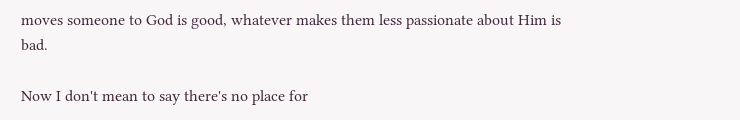moves someone to God is good, whatever makes them less passionate about Him is bad.

Now I don't mean to say there's no place for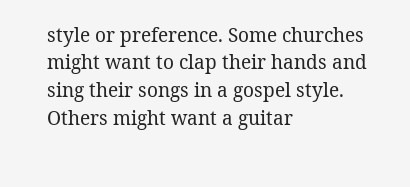style or preference. Some churches might want to clap their hands and sing their songs in a gospel style. Others might want a guitar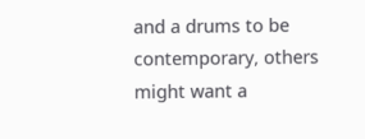and a drums to be contemporary, others might want a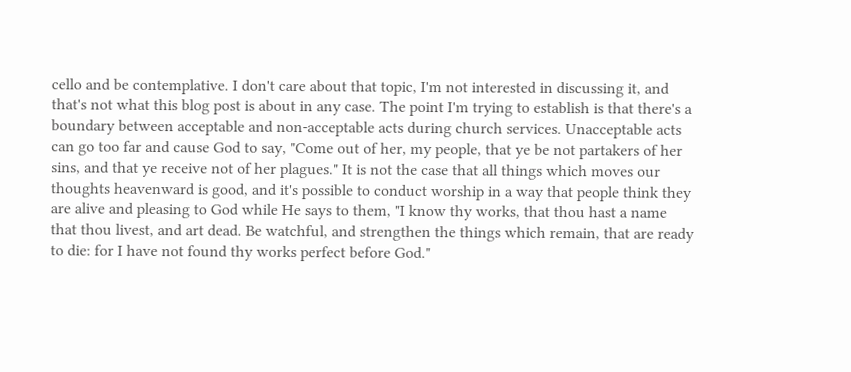cello and be contemplative. I don't care about that topic, I'm not interested in discussing it, and that's not what this blog post is about in any case. The point I'm trying to establish is that there's a boundary between acceptable and non-acceptable acts during church services. Unacceptable acts can go too far and cause God to say, "Come out of her, my people, that ye be not partakers of her sins, and that ye receive not of her plagues." It is not the case that all things which moves our thoughts heavenward is good, and it's possible to conduct worship in a way that people think they are alive and pleasing to God while He says to them, "I know thy works, that thou hast a name that thou livest, and art dead. Be watchful, and strengthen the things which remain, that are ready to die: for I have not found thy works perfect before God."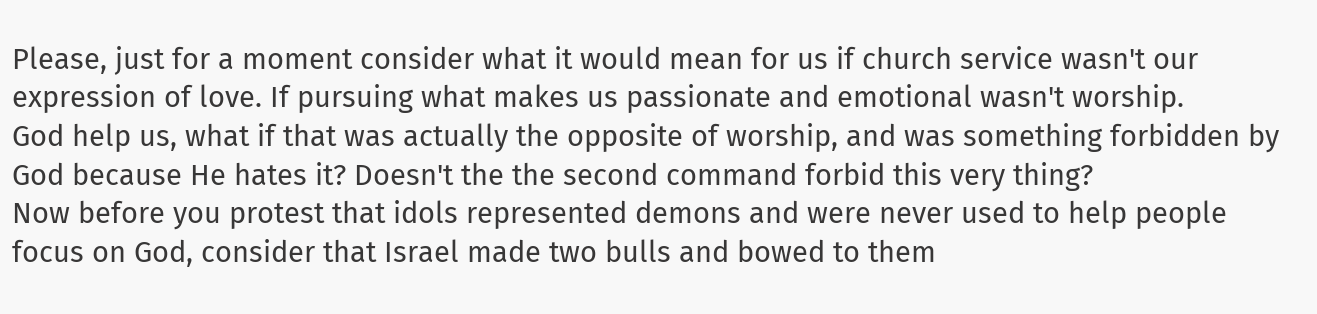Please, just for a moment consider what it would mean for us if church service wasn't our expression of love. If pursuing what makes us passionate and emotional wasn't worship.
God help us, what if that was actually the opposite of worship, and was something forbidden by God because He hates it? Doesn't the the second command forbid this very thing?
Now before you protest that idols represented demons and were never used to help people focus on God, consider that Israel made two bulls and bowed to them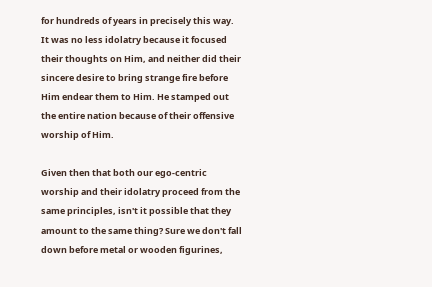for hundreds of years in precisely this way. It was no less idolatry because it focused their thoughts on Him, and neither did their sincere desire to bring strange fire before Him endear them to Him. He stamped out the entire nation because of their offensive worship of Him.

Given then that both our ego-centric worship and their idolatry proceed from the same principles, isn't it possible that they amount to the same thing? Sure we don't fall down before metal or wooden figurines,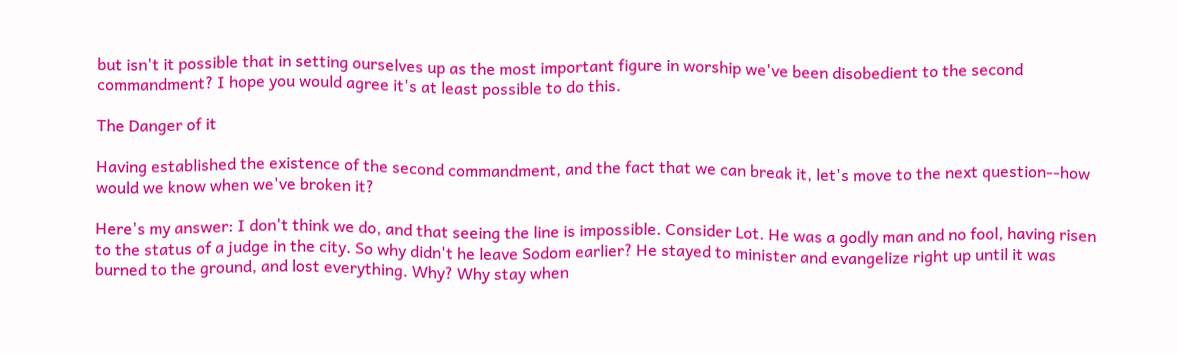but isn't it possible that in setting ourselves up as the most important figure in worship we've been disobedient to the second commandment? I hope you would agree it's at least possible to do this.

The Danger of it

Having established the existence of the second commandment, and the fact that we can break it, let's move to the next question--how would we know when we've broken it?

Here's my answer: I don't think we do, and that seeing the line is impossible. Consider Lot. He was a godly man and no fool, having risen to the status of a judge in the city. So why didn't he leave Sodom earlier? He stayed to minister and evangelize right up until it was burned to the ground, and lost everything. Why? Why stay when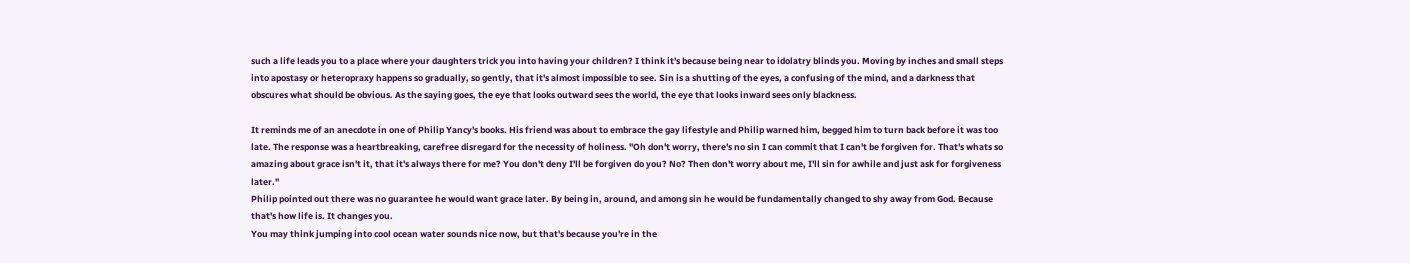such a life leads you to a place where your daughters trick you into having your children? I think it's because being near to idolatry blinds you. Moving by inches and small steps into apostasy or heteropraxy happens so gradually, so gently, that it's almost impossible to see. Sin is a shutting of the eyes, a confusing of the mind, and a darkness that obscures what should be obvious. As the saying goes, the eye that looks outward sees the world, the eye that looks inward sees only blackness.

It reminds me of an anecdote in one of Philip Yancy's books. His friend was about to embrace the gay lifestyle and Philip warned him, begged him to turn back before it was too late. The response was a heartbreaking, carefree disregard for the necessity of holiness. "Oh don't worry, there's no sin I can commit that I can't be forgiven for. That's whats so amazing about grace isn't it, that it's always there for me? You don't deny I'll be forgiven do you? No? Then don't worry about me, I'll sin for awhile and just ask for forgiveness later."
Philip pointed out there was no guarantee he would want grace later. By being in, around, and among sin he would be fundamentally changed to shy away from God. Because that's how life is. It changes you.
You may think jumping into cool ocean water sounds nice now, but that's because you're in the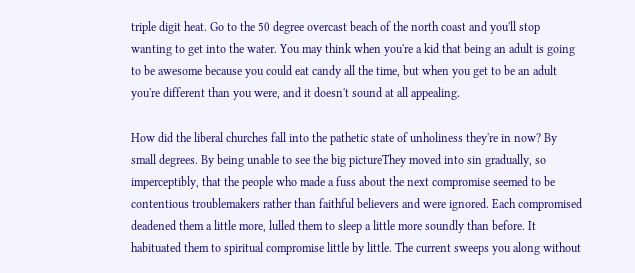triple digit heat. Go to the 50 degree overcast beach of the north coast and you'll stop wanting to get into the water. You may think when you're a kid that being an adult is going to be awesome because you could eat candy all the time, but when you get to be an adult you're different than you were, and it doesn't sound at all appealing.

How did the liberal churches fall into the pathetic state of unholiness they're in now? By small degrees. By being unable to see the big pictureThey moved into sin gradually, so imperceptibly, that the people who made a fuss about the next compromise seemed to be contentious troublemakers rather than faithful believers and were ignored. Each compromised deadened them a little more, lulled them to sleep a little more soundly than before. It habituated them to spiritual compromise little by little. The current sweeps you along without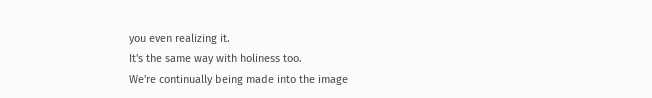you even realizing it.
It's the same way with holiness too.
We're continually being made into the image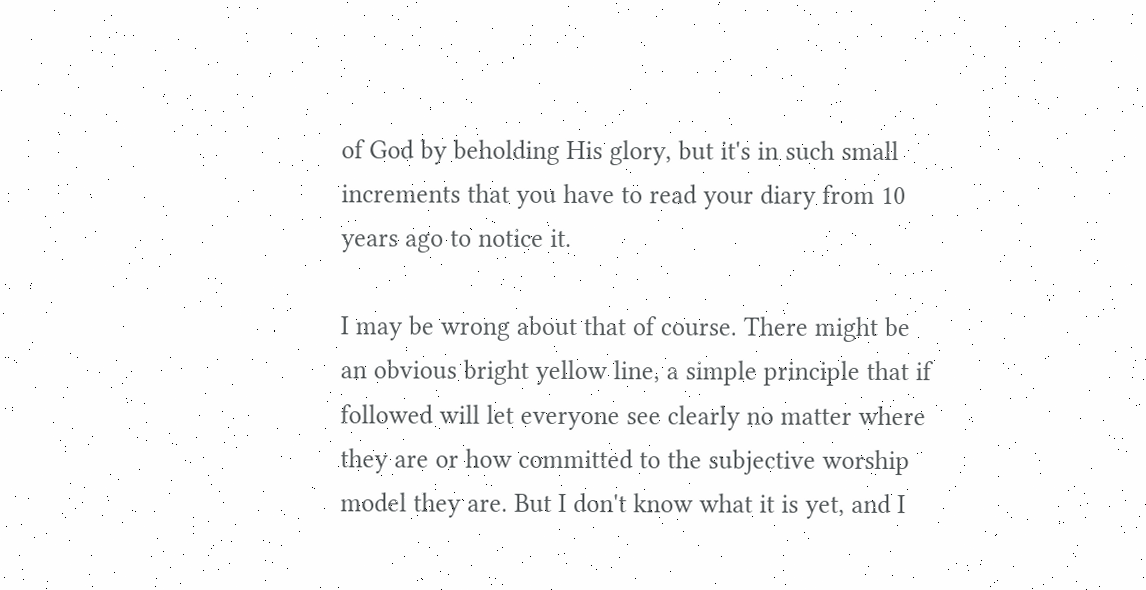of God by beholding His glory, but it's in such small increments that you have to read your diary from 10 years ago to notice it.

I may be wrong about that of course. There might be an obvious bright yellow line, a simple principle that if followed will let everyone see clearly no matter where they are or how committed to the subjective worship model they are. But I don't know what it is yet, and I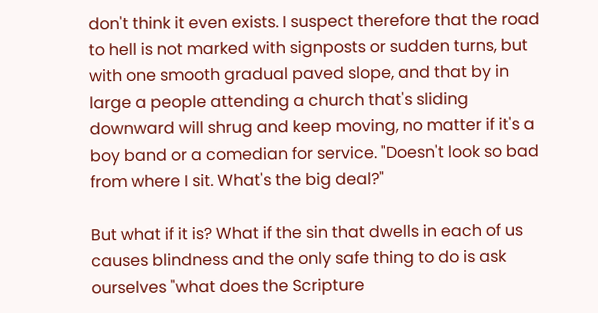don't think it even exists. I suspect therefore that the road to hell is not marked with signposts or sudden turns, but with one smooth gradual paved slope, and that by in large a people attending a church that's sliding downward will shrug and keep moving, no matter if it's a boy band or a comedian for service. "Doesn't look so bad from where I sit. What's the big deal?"

But what if it is? What if the sin that dwells in each of us causes blindness and the only safe thing to do is ask ourselves "what does the Scripture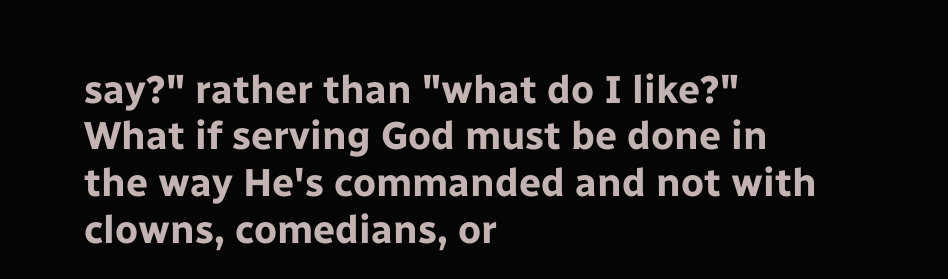say?" rather than "what do I like?" What if serving God must be done in the way He's commanded and not with clowns, comedians, or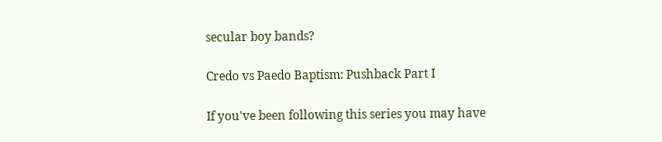secular boy bands?

Credo vs Paedo Baptism: Pushback Part I

If you've been following this series you may have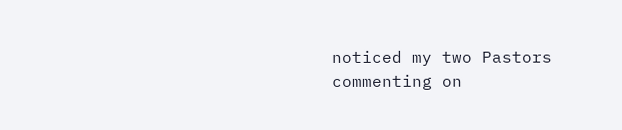noticed my two Pastors commenting on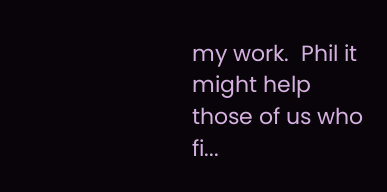my work.  Phil it might help those of us who fi...